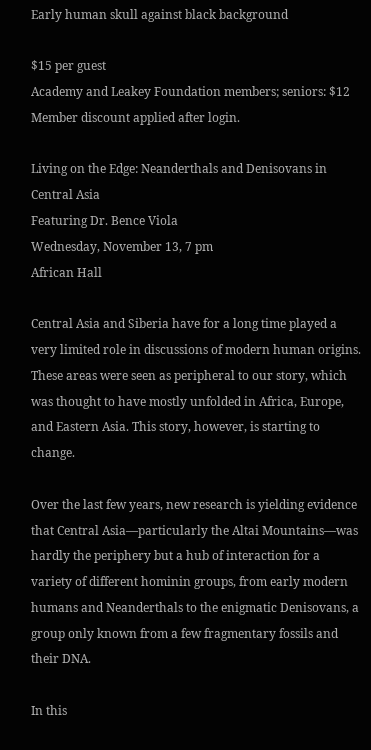Early human skull against black background

$15 per guest
Academy and Leakey Foundation members; seniors: $12
Member discount applied after login.

Living on the Edge: Neanderthals and Denisovans in Central Asia
Featuring Dr. Bence Viola
Wednesday, November 13, 7 pm
African Hall

Central Asia and Siberia have for a long time played a very limited role in discussions of modern human origins. These areas were seen as peripheral to our story, which was thought to have mostly unfolded in Africa, Europe, and Eastern Asia. This story, however, is starting to change.

Over the last few years, new research is yielding evidence that Central Asia—particularly the Altai Mountains—was hardly the periphery but a hub of interaction for a variety of different hominin groups, from early modern humans and Neanderthals to the enigmatic Denisovans, a group only known from a few fragmentary fossils and their DNA.

In this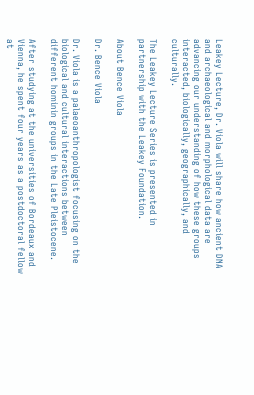Leakey Lecture, Dr. Viola will share how ancient DNA and archaeological and morphological data are advancing our understanding of how these groups interacted, biologically, geographically, and culturally.

The Leakey Lecture Series is presented in partnership with the Leakey Foundation.

About Bence Viola

Dr. Bence Viola

Dr. Viola is a palaeoanthropologist focusing on the biological and cultural interactions between different hominin groups in the Late Pleistocene.

After studying at the universities of Bordeaux and Vienna, he spent four years as a postdoctoral fellow at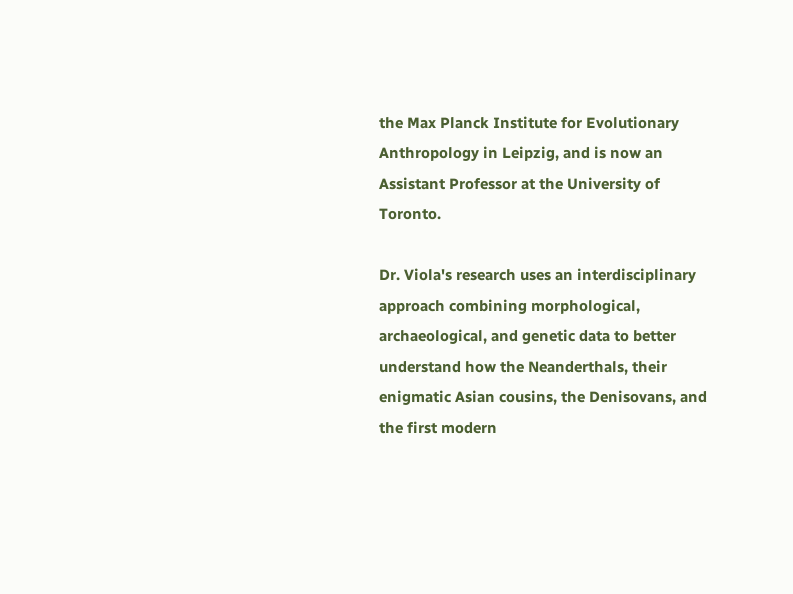the Max Planck Institute for Evolutionary Anthropology in Leipzig, and is now an Assistant Professor at the University of Toronto.

Dr. Viola's research uses an interdisciplinary approach combining morphological, archaeological, and genetic data to better understand how the Neanderthals, their enigmatic Asian cousins, the Denisovans, and the first modern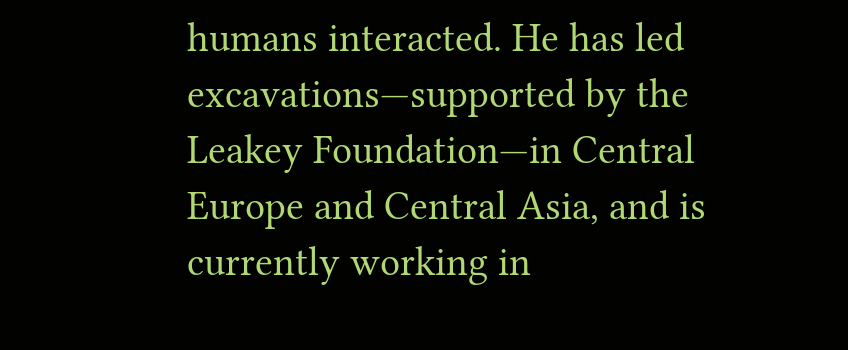humans interacted. He has led excavations—supported by the Leakey Foundation—in Central Europe and Central Asia, and is currently working in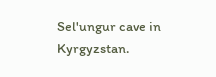Sel'ungur cave in Kyrgyzstan.